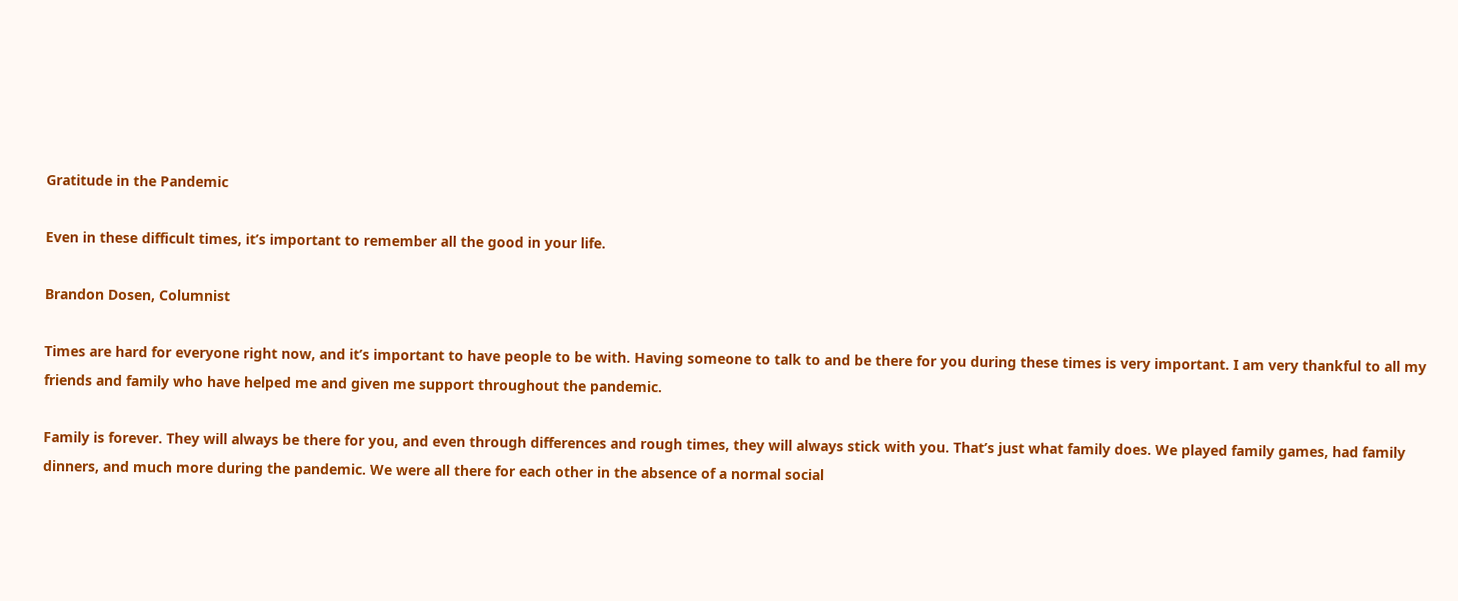Gratitude in the Pandemic

Even in these difficult times, it’s important to remember all the good in your life.

Brandon Dosen, Columnist

Times are hard for everyone right now, and it’s important to have people to be with. Having someone to talk to and be there for you during these times is very important. I am very thankful to all my friends and family who have helped me and given me support throughout the pandemic.

Family is forever. They will always be there for you, and even through differences and rough times, they will always stick with you. That’s just what family does. We played family games, had family dinners, and much more during the pandemic. We were all there for each other in the absence of a normal social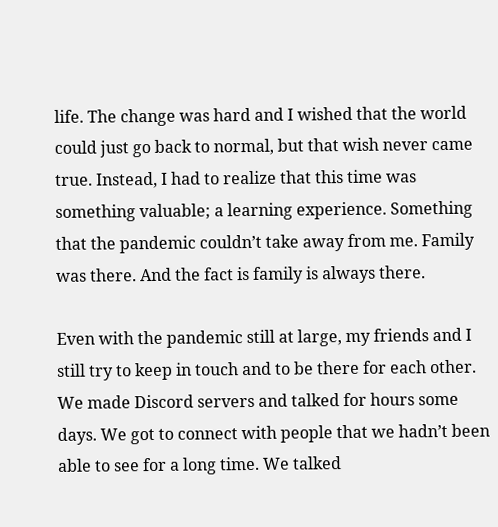life. The change was hard and I wished that the world could just go back to normal, but that wish never came true. Instead, I had to realize that this time was something valuable; a learning experience. Something that the pandemic couldn’t take away from me. Family was there. And the fact is family is always there.

Even with the pandemic still at large, my friends and I still try to keep in touch and to be there for each other. We made Discord servers and talked for hours some days. We got to connect with people that we hadn’t been able to see for a long time. We talked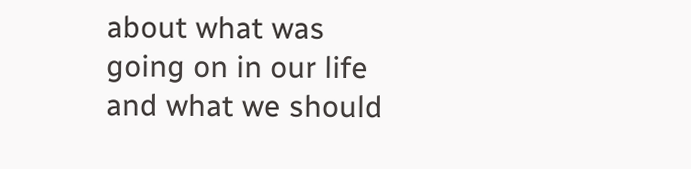about what was going on in our life and what we should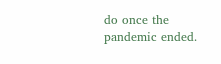do once the pandemic ended.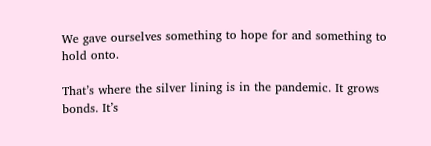We gave ourselves something to hope for and something to hold onto.

That’s where the silver lining is in the pandemic. It grows bonds. It’s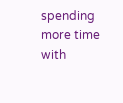spending more time with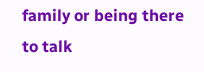family or being there to talk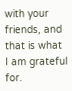with your friends, and that is what I am grateful for.